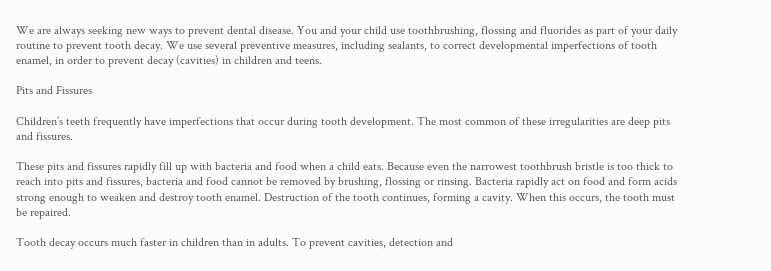We are always seeking new ways to prevent dental disease. You and your child use toothbrushing, flossing and fluorides as part of your daily routine to prevent tooth decay. We use several preventive measures, including sealants, to correct developmental imperfections of tooth enamel, in order to prevent decay (cavities) in children and teens.

Pits and Fissures

Children’s teeth frequently have imperfections that occur during tooth development. The most common of these irregularities are deep pits and fissures.

These pits and fissures rapidly fill up with bacteria and food when a child eats. Because even the narrowest toothbrush bristle is too thick to reach into pits and fissures, bacteria and food cannot be removed by brushing, flossing or rinsing. Bacteria rapidly act on food and form acids strong enough to weaken and destroy tooth enamel. Destruction of the tooth continues, forming a cavity. When this occurs, the tooth must be repaired.

Tooth decay occurs much faster in children than in adults. To prevent cavities, detection and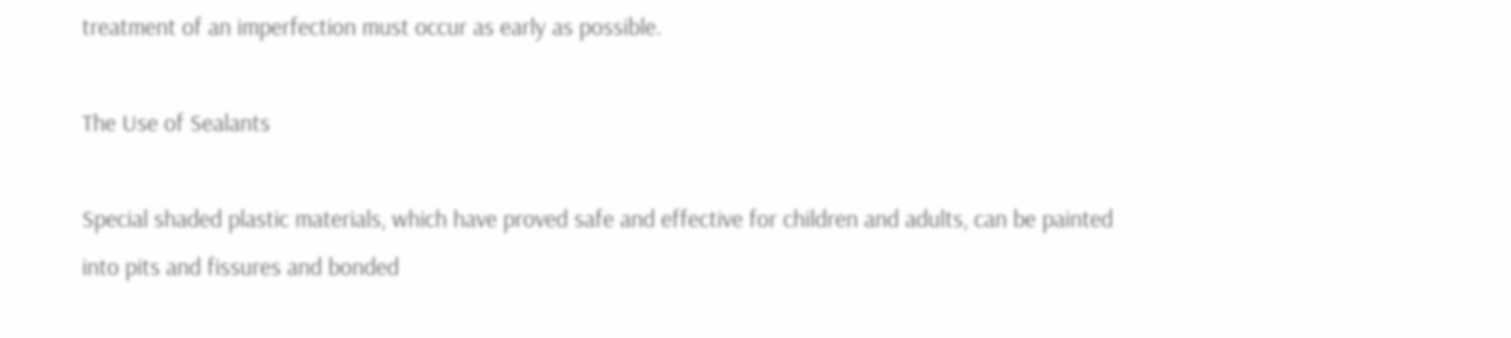treatment of an imperfection must occur as early as possible.

The Use of Sealants

Special shaded plastic materials, which have proved safe and effective for children and adults, can be painted into pits and fissures and bonded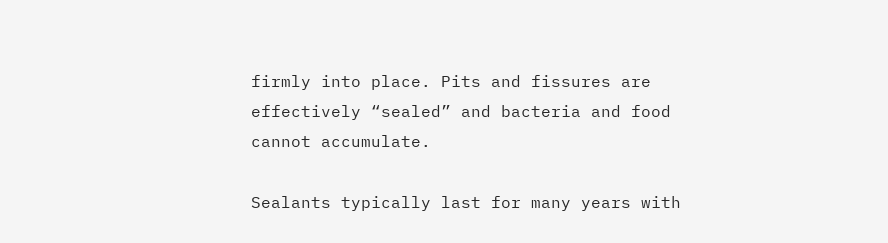firmly into place. Pits and fissures are effectively “sealed” and bacteria and food cannot accumulate.

Sealants typically last for many years with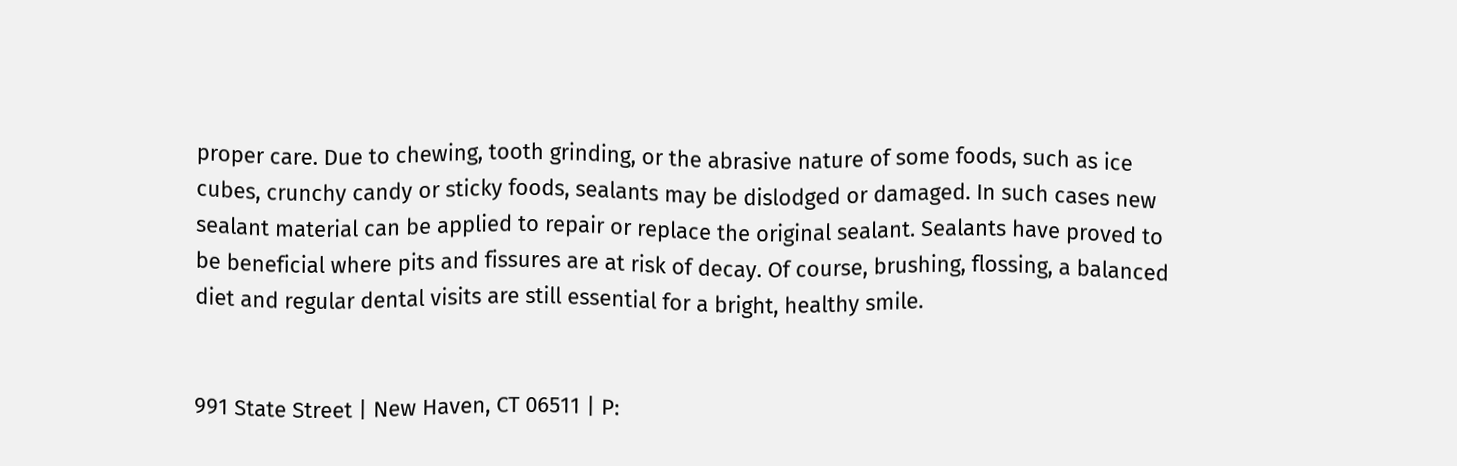proper care. Due to chewing, tooth grinding, or the abrasive nature of some foods, such as ice cubes, crunchy candy or sticky foods, sealants may be dislodged or damaged. In such cases new sealant material can be applied to repair or replace the original sealant. Sealants have proved to be beneficial where pits and fissures are at risk of decay. Of course, brushing, flossing, a balanced diet and regular dental visits are still essential for a bright, healthy smile.


991 State Street | New Haven, CT 06511 | P: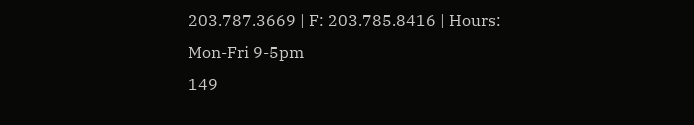203.787.3669 | F: 203.785.8416 | Hours: Mon-Fri 9-5pm
149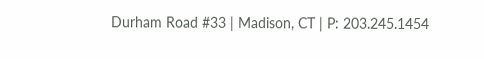Durham Road #33 | Madison, CT | P: 203.245.1454